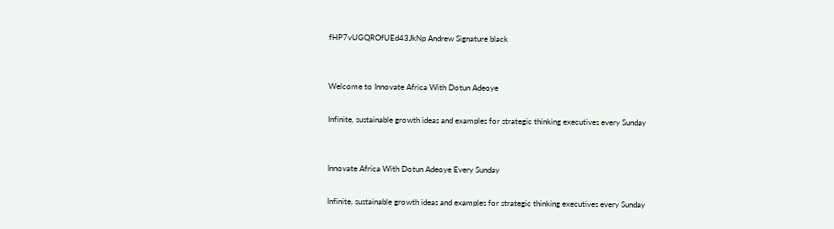fHP7vUGQROfUEd43JkNp Andrew Signature black


Welcome to Innovate Africa With Dotun Adeoye

Infinite, sustainable growth ideas and examples for strategic thinking executives every Sunday


Innovate Africa With Dotun Adeoye Every Sunday

Infinite, sustainable growth ideas and examples for strategic thinking executives every Sunday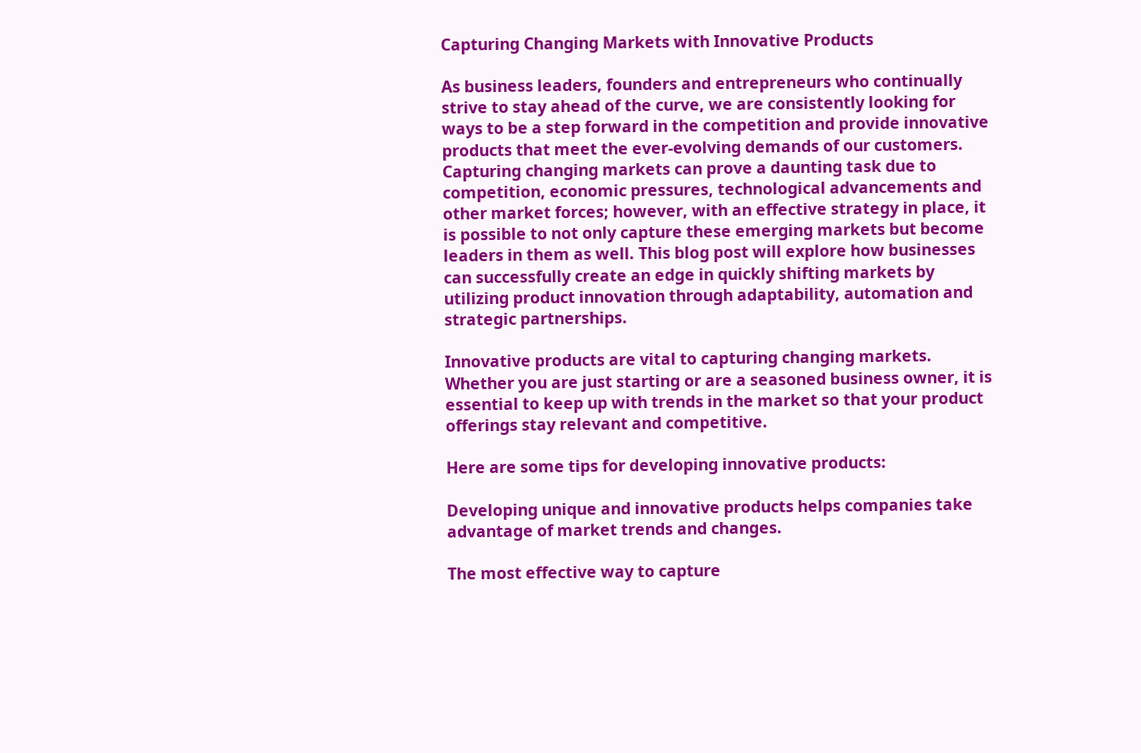Capturing Changing Markets with Innovative Products

As business leaders, founders and entrepreneurs who continually strive to stay ahead of the curve, we are consistently looking for ways to be a step forward in the competition and provide innovative products that meet the ever-evolving demands of our customers. Capturing changing markets can prove a daunting task due to competition, economic pressures, technological advancements and other market forces; however, with an effective strategy in place, it is possible to not only capture these emerging markets but become leaders in them as well. This blog post will explore how businesses can successfully create an edge in quickly shifting markets by utilizing product innovation through adaptability, automation and strategic partnerships.

Innovative products are vital to capturing changing markets. Whether you are just starting or are a seasoned business owner, it is essential to keep up with trends in the market so that your product offerings stay relevant and competitive.

Here are some tips for developing innovative products:

Developing unique and innovative products helps companies take advantage of market trends and changes.

The most effective way to capture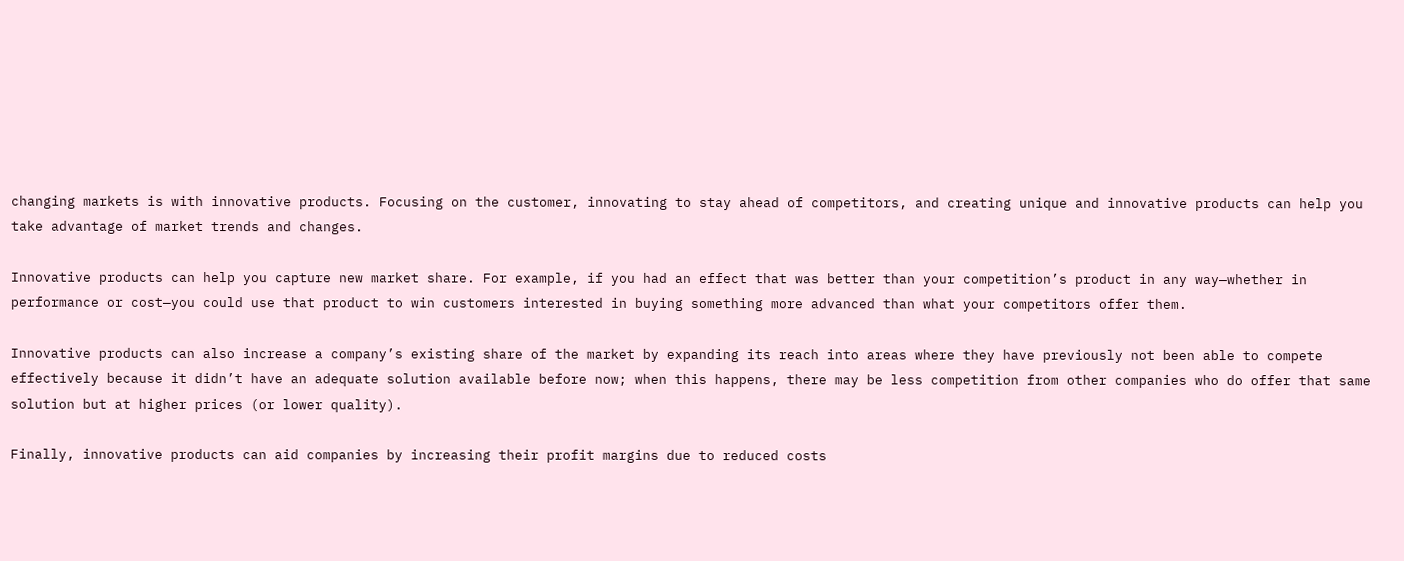changing markets is with innovative products. Focusing on the customer, innovating to stay ahead of competitors, and creating unique and innovative products can help you take advantage of market trends and changes.

Innovative products can help you capture new market share. For example, if you had an effect that was better than your competition’s product in any way—whether in performance or cost—you could use that product to win customers interested in buying something more advanced than what your competitors offer them.

Innovative products can also increase a company’s existing share of the market by expanding its reach into areas where they have previously not been able to compete effectively because it didn’t have an adequate solution available before now; when this happens, there may be less competition from other companies who do offer that same solution but at higher prices (or lower quality).

Finally, innovative products can aid companies by increasing their profit margins due to reduced costs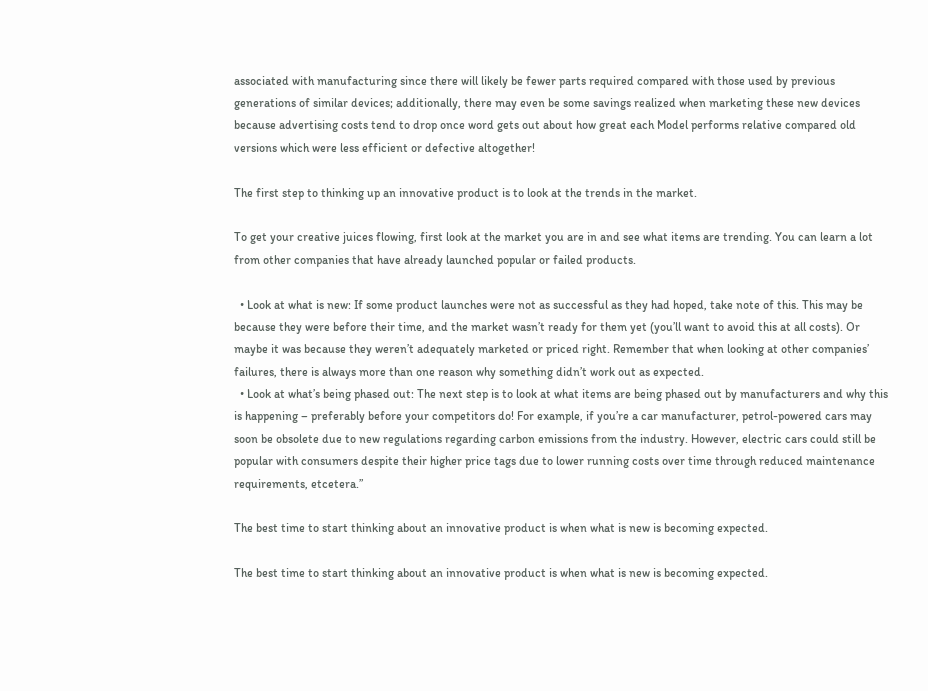associated with manufacturing since there will likely be fewer parts required compared with those used by previous generations of similar devices; additionally, there may even be some savings realized when marketing these new devices because advertising costs tend to drop once word gets out about how great each Model performs relative compared old versions which were less efficient or defective altogether!

The first step to thinking up an innovative product is to look at the trends in the market.

To get your creative juices flowing, first look at the market you are in and see what items are trending. You can learn a lot from other companies that have already launched popular or failed products.

  • Look at what is new: If some product launches were not as successful as they had hoped, take note of this. This may be because they were before their time, and the market wasn’t ready for them yet (you’ll want to avoid this at all costs). Or maybe it was because they weren’t adequately marketed or priced right. Remember that when looking at other companies’ failures, there is always more than one reason why something didn’t work out as expected.
  • Look at what’s being phased out: The next step is to look at what items are being phased out by manufacturers and why this is happening – preferably before your competitors do! For example, if you’re a car manufacturer, petrol-powered cars may soon be obsolete due to new regulations regarding carbon emissions from the industry. However, electric cars could still be popular with consumers despite their higher price tags due to lower running costs over time through reduced maintenance requirements, etcetera.”

The best time to start thinking about an innovative product is when what is new is becoming expected.

The best time to start thinking about an innovative product is when what is new is becoming expected.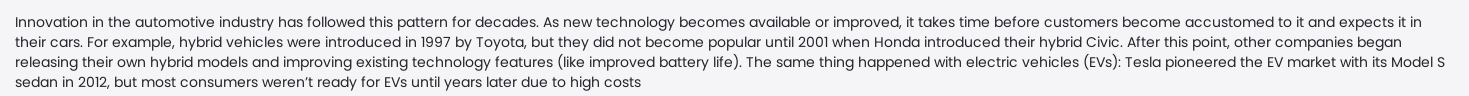Innovation in the automotive industry has followed this pattern for decades. As new technology becomes available or improved, it takes time before customers become accustomed to it and expects it in their cars. For example, hybrid vehicles were introduced in 1997 by Toyota, but they did not become popular until 2001 when Honda introduced their hybrid Civic. After this point, other companies began releasing their own hybrid models and improving existing technology features (like improved battery life). The same thing happened with electric vehicles (EVs): Tesla pioneered the EV market with its Model S sedan in 2012, but most consumers weren’t ready for EVs until years later due to high costs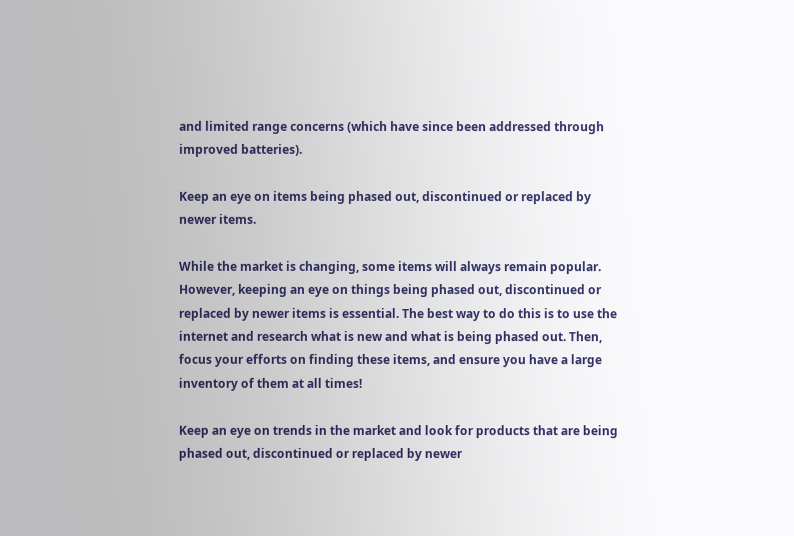and limited range concerns (which have since been addressed through improved batteries).

Keep an eye on items being phased out, discontinued or replaced by newer items.

While the market is changing, some items will always remain popular. However, keeping an eye on things being phased out, discontinued or replaced by newer items is essential. The best way to do this is to use the internet and research what is new and what is being phased out. Then, focus your efforts on finding these items, and ensure you have a large inventory of them at all times!

Keep an eye on trends in the market and look for products that are being phased out, discontinued or replaced by newer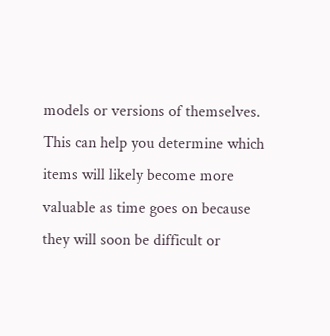models or versions of themselves. This can help you determine which items will likely become more valuable as time goes on because they will soon be difficult or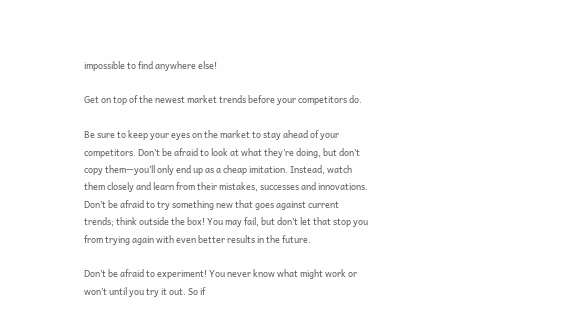impossible to find anywhere else!

Get on top of the newest market trends before your competitors do.

Be sure to keep your eyes on the market to stay ahead of your competitors. Don’t be afraid to look at what they’re doing, but don’t copy them—you’ll only end up as a cheap imitation. Instead, watch them closely and learn from their mistakes, successes and innovations. Don’t be afraid to try something new that goes against current trends; think outside the box! You may fail, but don’t let that stop you from trying again with even better results in the future.

Don’t be afraid to experiment! You never know what might work or won’t until you try it out. So if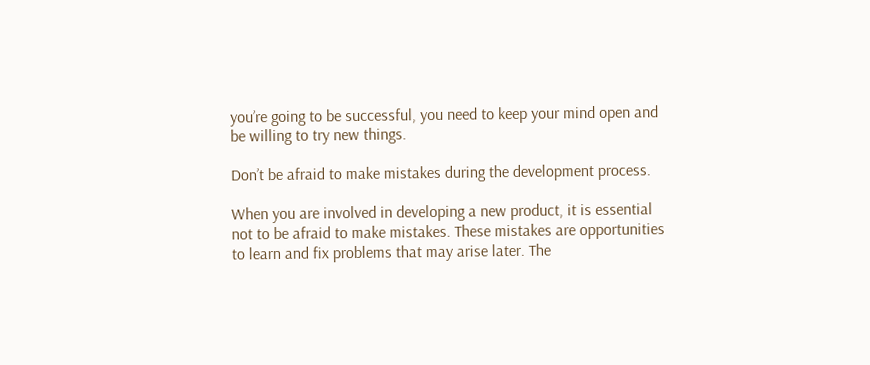you’re going to be successful, you need to keep your mind open and be willing to try new things.

Don’t be afraid to make mistakes during the development process.

When you are involved in developing a new product, it is essential not to be afraid to make mistakes. These mistakes are opportunities to learn and fix problems that may arise later. The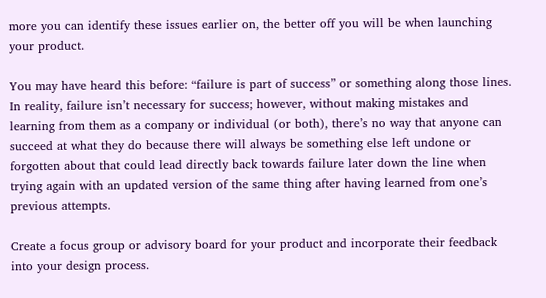more you can identify these issues earlier on, the better off you will be when launching your product.

You may have heard this before: “failure is part of success” or something along those lines. In reality, failure isn’t necessary for success; however, without making mistakes and learning from them as a company or individual (or both), there’s no way that anyone can succeed at what they do because there will always be something else left undone or forgotten about that could lead directly back towards failure later down the line when trying again with an updated version of the same thing after having learned from one’s previous attempts.

Create a focus group or advisory board for your product and incorporate their feedback into your design process.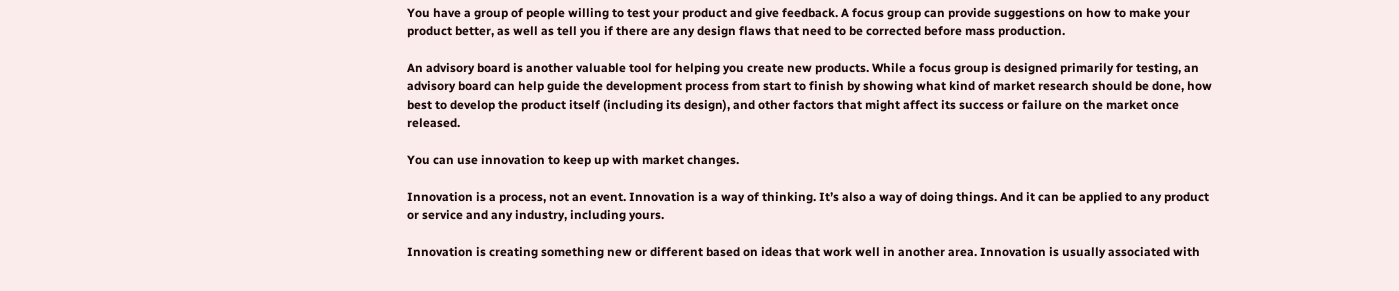You have a group of people willing to test your product and give feedback. A focus group can provide suggestions on how to make your product better, as well as tell you if there are any design flaws that need to be corrected before mass production.

An advisory board is another valuable tool for helping you create new products. While a focus group is designed primarily for testing, an advisory board can help guide the development process from start to finish by showing what kind of market research should be done, how best to develop the product itself (including its design), and other factors that might affect its success or failure on the market once released.

You can use innovation to keep up with market changes.

Innovation is a process, not an event. Innovation is a way of thinking. It’s also a way of doing things. And it can be applied to any product or service and any industry, including yours.

Innovation is creating something new or different based on ideas that work well in another area. Innovation is usually associated with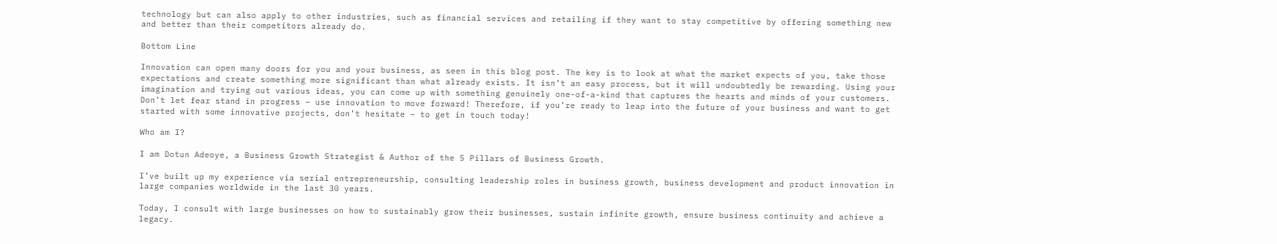technology but can also apply to other industries, such as financial services and retailing if they want to stay competitive by offering something new and better than their competitors already do.

Bottom Line

Innovation can open many doors for you and your business, as seen in this blog post. The key is to look at what the market expects of you, take those expectations and create something more significant than what already exists. It isn’t an easy process, but it will undoubtedly be rewarding. Using your imagination and trying out various ideas, you can come up with something genuinely one-of-a-kind that captures the hearts and minds of your customers. Don’t let fear stand in progress – use innovation to move forward! Therefore, if you’re ready to leap into the future of your business and want to get started with some innovative projects, don’t hesitate – to get in touch today!

Who am I?

I am Dotun Adeoye, a Business Growth Strategist & Author of the 5 Pillars of Business Growth.

I’ve built up my experience via serial entrepreneurship, consulting leadership roles in business growth, business development and product innovation in large companies worldwide in the last 30 years.

Today, I consult with large businesses on how to sustainably grow their businesses, sustain infinite growth, ensure business continuity and achieve a legacy.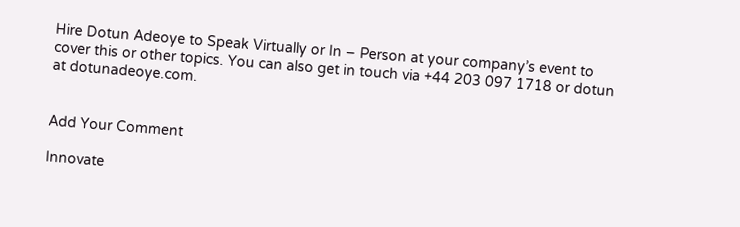Hire Dotun Adeoye to Speak Virtually or In – Person at your company’s event to cover this or other topics. You can also get in touch via +44 203 097 1718 or dotun at dotunadeoye.com.


Add Your Comment

Innovate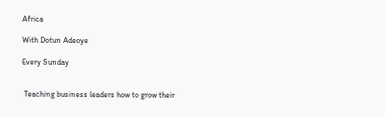Africa

With Dotun Adeoye

Every Sunday


 Teaching business leaders how to grow their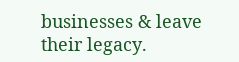businesses & leave their legacy.